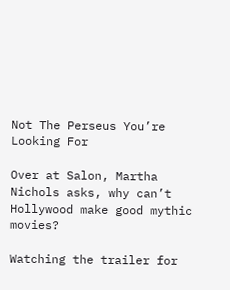Not The Perseus You’re Looking For

Over at Salon, Martha Nichols asks, why can’t Hollywood make good mythic movies?

Watching the trailer for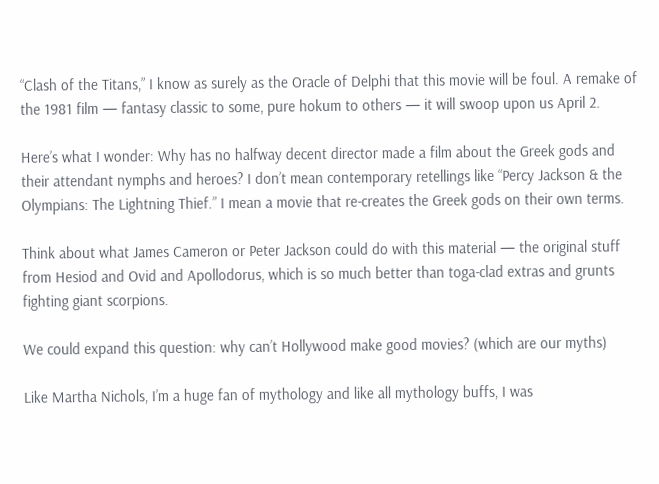“Clash of the Titans,” I know as surely as the Oracle of Delphi that this movie will be foul. A remake of the 1981 film — fantasy classic to some, pure hokum to others — it will swoop upon us April 2.

Here’s what I wonder: Why has no halfway decent director made a film about the Greek gods and their attendant nymphs and heroes? I don’t mean contemporary retellings like “Percy Jackson & the Olympians: The Lightning Thief.” I mean a movie that re-creates the Greek gods on their own terms.

Think about what James Cameron or Peter Jackson could do with this material — the original stuff from Hesiod and Ovid and Apollodorus, which is so much better than toga-clad extras and grunts fighting giant scorpions.

We could expand this question: why can’t Hollywood make good movies? (which are our myths)

Like Martha Nichols, I’m a huge fan of mythology and like all mythology buffs, I was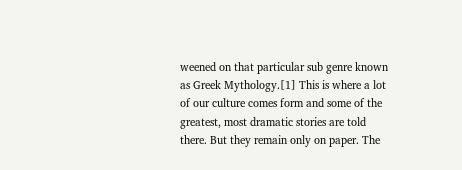weened on that particular sub genre known as Greek Mythology.[1] This is where a lot of our culture comes form and some of the greatest, most dramatic stories are told there. But they remain only on paper. The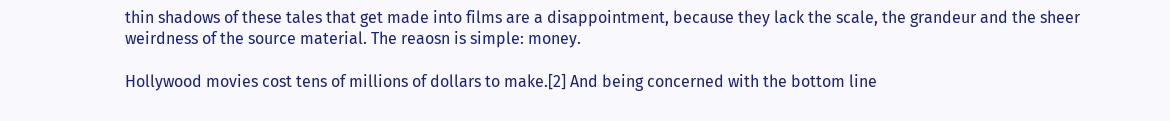thin shadows of these tales that get made into films are a disappointment, because they lack the scale, the grandeur and the sheer weirdness of the source material. The reaosn is simple: money.

Hollywood movies cost tens of millions of dollars to make.[2] And being concerned with the bottom line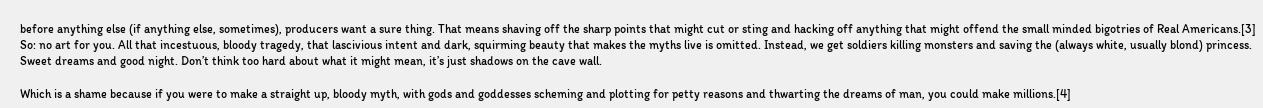before anything else (if anything else, sometimes), producers want a sure thing. That means shaving off the sharp points that might cut or sting and hacking off anything that might offend the small minded bigotries of Real Americans.[3] So: no art for you. All that incestuous, bloody tragedy, that lascivious intent and dark, squirming beauty that makes the myths live is omitted. Instead, we get soldiers killing monsters and saving the (always white, usually blond) princess. Sweet dreams and good night. Don’t think too hard about what it might mean, it’s just shadows on the cave wall.

Which is a shame because if you were to make a straight up, bloody myth, with gods and goddesses scheming and plotting for petty reasons and thwarting the dreams of man, you could make millions.[4]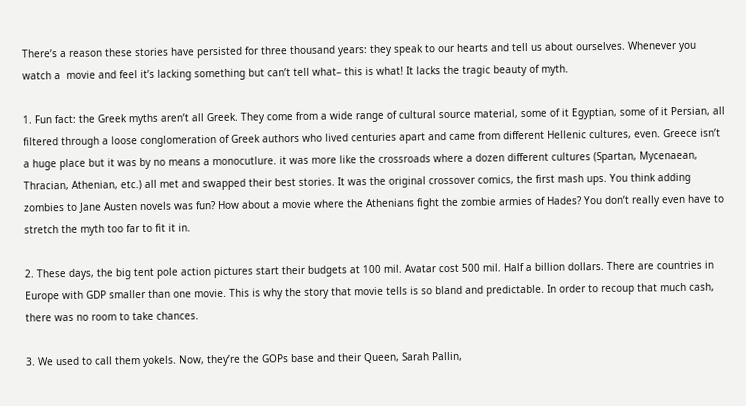There’s a reason these stories have persisted for three thousand years: they speak to our hearts and tell us about ourselves. Whenever you watch a  movie and feel it’s lacking something but can’t tell what– this is what! It lacks the tragic beauty of myth.

1. Fun fact: the Greek myths aren’t all Greek. They come from a wide range of cultural source material, some of it Egyptian, some of it Persian, all filtered through a loose conglomeration of Greek authors who lived centuries apart and came from different Hellenic cultures, even. Greece isn’t a huge place but it was by no means a monocutlure. it was more like the crossroads where a dozen different cultures (Spartan, Mycenaean, Thracian, Athenian, etc.) all met and swapped their best stories. It was the original crossover comics, the first mash ups. You think adding zombies to Jane Austen novels was fun? How about a movie where the Athenians fight the zombie armies of Hades? You don’t really even have to stretch the myth too far to fit it in.

2. These days, the big tent pole action pictures start their budgets at 100 mil. Avatar cost 500 mil. Half a billion dollars. There are countries in Europe with GDP smaller than one movie. This is why the story that movie tells is so bland and predictable. In order to recoup that much cash, there was no room to take chances.

3. We used to call them yokels. Now, they’re the GOPs base and their Queen, Sarah Pallin,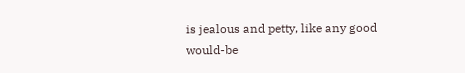is jealous and petty, like any good would-be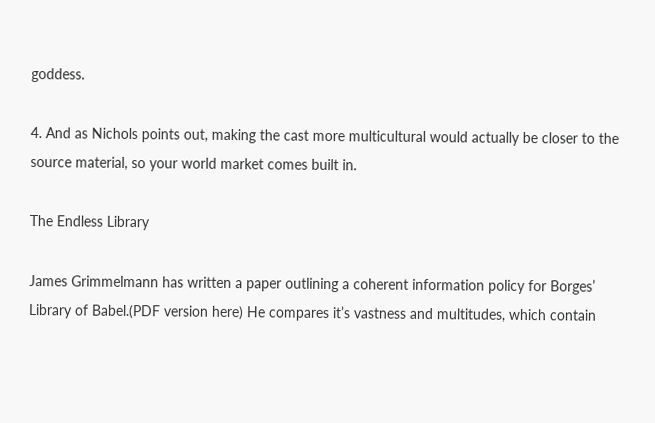goddess.

4. And as Nichols points out, making the cast more multicultural would actually be closer to the source material, so your world market comes built in.

The Endless Library

James Grimmelmann has written a paper outlining a coherent information policy for Borges’ Library of Babel.(PDF version here) He compares it’s vastness and multitudes, which contain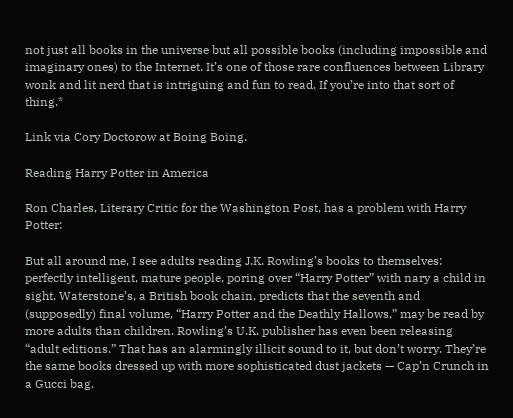not just all books in the universe but all possible books (including impossible and imaginary ones) to the Internet. It’s one of those rare confluences between Library wonk and lit nerd that is intriguing and fun to read. If you’re into that sort of thing.*

Link via Cory Doctorow at Boing Boing.

Reading Harry Potter in America

Ron Charles, Literary Critic for the Washington Post, has a problem with Harry Potter:

But all around me, I see adults reading J.K. Rowling’s books to themselves: perfectly intelligent, mature people, poring over “Harry Potter” with nary a child in sight. Waterstone’s, a British book chain, predicts that the seventh and (supposedly) final volume, “Harry Potter and the Deathly Hallows,” may be read by more adults than children. Rowling’s U.K. publisher has even been releasing “adult editions.” That has an alarmingly illicit sound to it, but don’t worry. They’re the same books dressed up with more sophisticated dust jackets — Cap’n Crunch in a Gucci bag.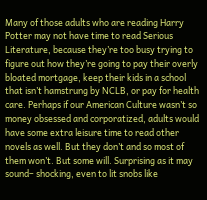Many of those adults who are reading Harry Potter may not have time to read Serious Literature, because they’re too busy trying to figure out how they’re going to pay their overly bloated mortgage, keep their kids in a school that isn’t hamstrung by NCLB, or pay for health care. Perhaps if our American Culture wasn’t so money obsessed and corporatized, adults would have some extra leisure time to read other novels as well. But they don’t and so most of them won’t. But some will. Surprising as it may sound– shocking, even to lit snobs like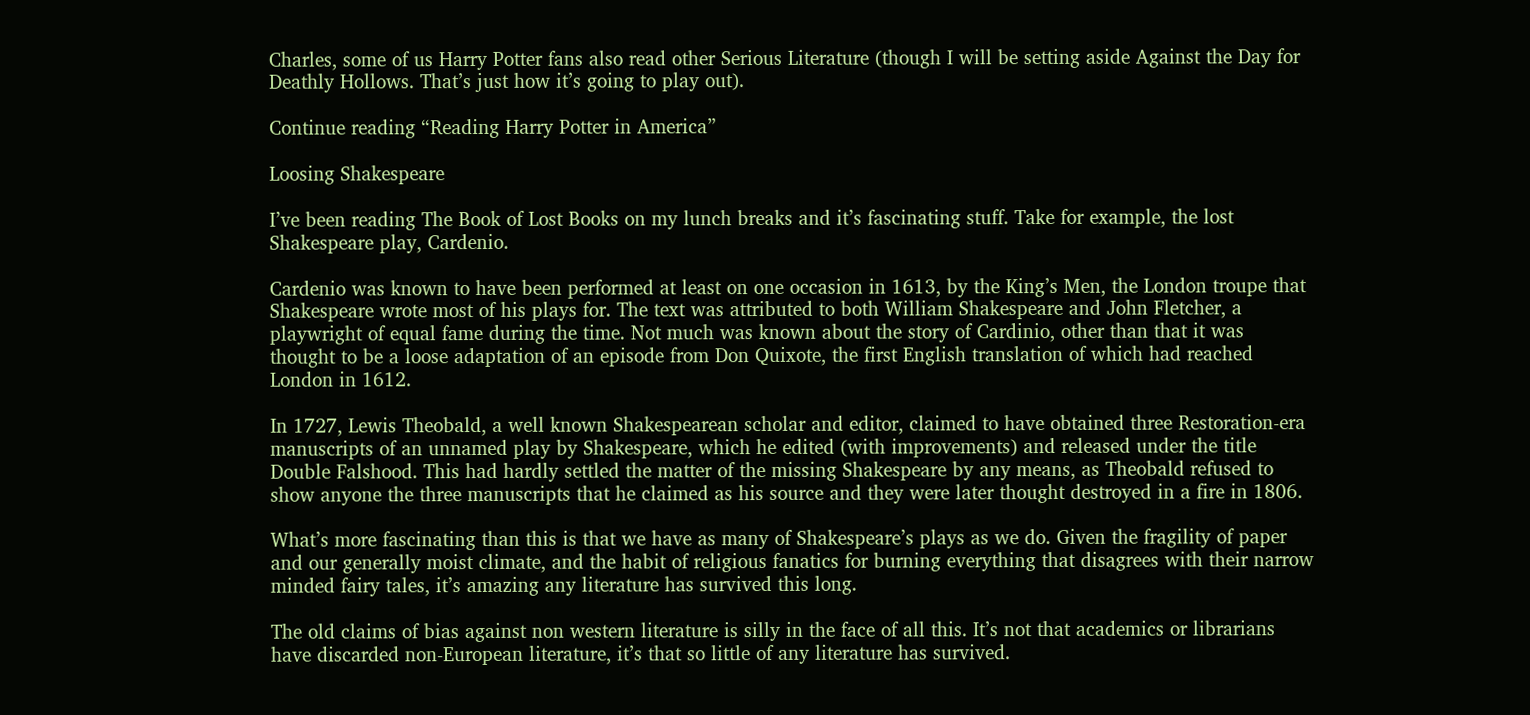Charles, some of us Harry Potter fans also read other Serious Literature (though I will be setting aside Against the Day for Deathly Hollows. That’s just how it’s going to play out).

Continue reading “Reading Harry Potter in America”

Loosing Shakespeare

I’ve been reading The Book of Lost Books on my lunch breaks and it’s fascinating stuff. Take for example, the lost Shakespeare play, Cardenio.

Cardenio was known to have been performed at least on one occasion in 1613, by the King’s Men, the London troupe that Shakespeare wrote most of his plays for. The text was attributed to both William Shakespeare and John Fletcher, a playwright of equal fame during the time. Not much was known about the story of Cardinio, other than that it was thought to be a loose adaptation of an episode from Don Quixote, the first English translation of which had reached London in 1612.

In 1727, Lewis Theobald, a well known Shakespearean scholar and editor, claimed to have obtained three Restoration-era manuscripts of an unnamed play by Shakespeare, which he edited (with improvements) and released under the title Double Falshood. This had hardly settled the matter of the missing Shakespeare by any means, as Theobald refused to show anyone the three manuscripts that he claimed as his source and they were later thought destroyed in a fire in 1806.

What’s more fascinating than this is that we have as many of Shakespeare’s plays as we do. Given the fragility of paper and our generally moist climate, and the habit of religious fanatics for burning everything that disagrees with their narrow minded fairy tales, it’s amazing any literature has survived this long.

The old claims of bias against non western literature is silly in the face of all this. It’s not that academics or librarians have discarded non-European literature, it’s that so little of any literature has survived.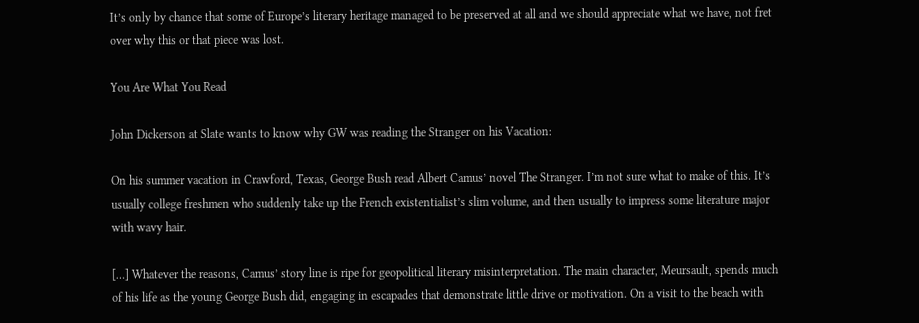It’s only by chance that some of Europe’s literary heritage managed to be preserved at all and we should appreciate what we have, not fret over why this or that piece was lost.

You Are What You Read

John Dickerson at Slate wants to know why GW was reading the Stranger on his Vacation:

On his summer vacation in Crawford, Texas, George Bush read Albert Camus’ novel The Stranger. I’m not sure what to make of this. It’s usually college freshmen who suddenly take up the French existentialist’s slim volume, and then usually to impress some literature major with wavy hair.

[…] Whatever the reasons, Camus’ story line is ripe for geopolitical literary misinterpretation. The main character, Meursault, spends much of his life as the young George Bush did, engaging in escapades that demonstrate little drive or motivation. On a visit to the beach with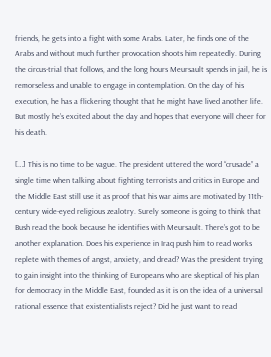friends, he gets into a fight with some Arabs. Later, he finds one of the Arabs and without much further provocation shoots him repeatedly. During the circus-trial that follows, and the long hours Meursault spends in jail, he is remorseless and unable to engage in contemplation. On the day of his execution, he has a flickering thought that he might have lived another life. But mostly he’s excited about the day and hopes that everyone will cheer for his death.

[…] This is no time to be vague. The president uttered the word “crusade” a single time when talking about fighting terrorists and critics in Europe and the Middle East still use it as proof that his war aims are motivated by 11th-century wide-eyed religious zealotry. Surely someone is going to think that Bush read the book because he identifies with Meursault. There’s got to be another explanation. Does his experience in Iraq push him to read works replete with themes of angst, anxiety, and dread? Was the president trying to gain insight into the thinking of Europeans who are skeptical of his plan for democracy in the Middle East, founded as it is on the idea of a universal rational essence that existentialists reject? Did he just want to read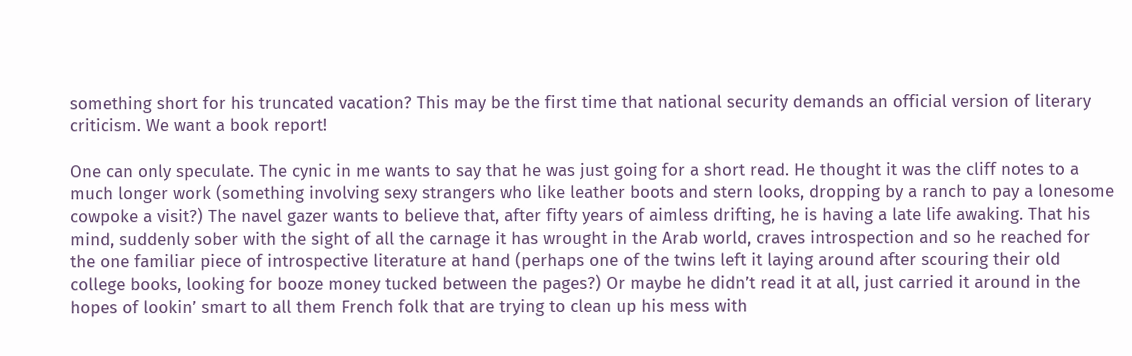something short for his truncated vacation? This may be the first time that national security demands an official version of literary criticism. We want a book report!

One can only speculate. The cynic in me wants to say that he was just going for a short read. He thought it was the cliff notes to a much longer work (something involving sexy strangers who like leather boots and stern looks, dropping by a ranch to pay a lonesome cowpoke a visit?) The navel gazer wants to believe that, after fifty years of aimless drifting, he is having a late life awaking. That his mind, suddenly sober with the sight of all the carnage it has wrought in the Arab world, craves introspection and so he reached for the one familiar piece of introspective literature at hand (perhaps one of the twins left it laying around after scouring their old college books, looking for booze money tucked between the pages?) Or maybe he didn’t read it at all, just carried it around in the hopes of lookin’ smart to all them French folk that are trying to clean up his mess with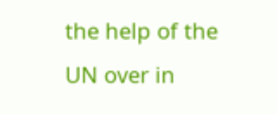the help of the UN over in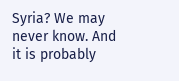Syria? We may never know. And it is probably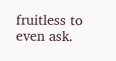fruitless to even ask.